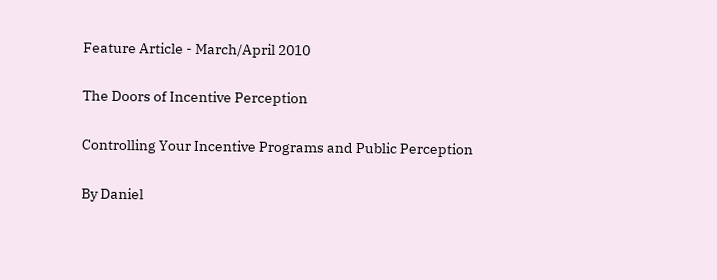Feature Article - March/April 2010

The Doors of Incentive Perception

Controlling Your Incentive Programs and Public Perception

By Daniel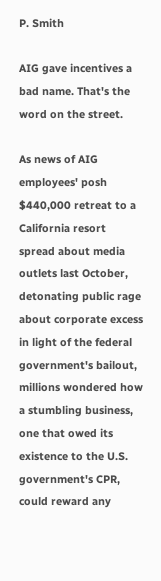P. Smith

AIG gave incentives a bad name. That's the word on the street.

As news of AIG employees' posh $440,000 retreat to a California resort spread about media outlets last October, detonating public rage about corporate excess in light of the federal government's bailout, millions wondered how a stumbling business, one that owed its existence to the U.S. government's CPR, could reward any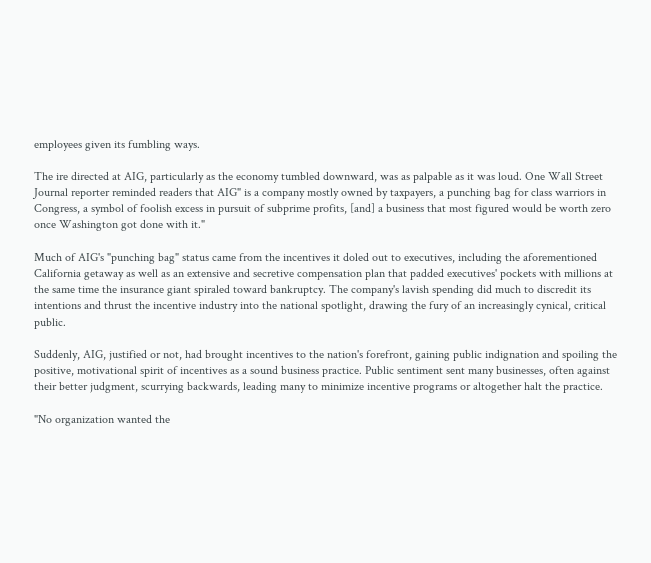employees given its fumbling ways.

The ire directed at AIG, particularly as the economy tumbled downward, was as palpable as it was loud. One Wall Street Journal reporter reminded readers that AIG" is a company mostly owned by taxpayers, a punching bag for class warriors in Congress, a symbol of foolish excess in pursuit of subprime profits, [and] a business that most figured would be worth zero once Washington got done with it."

Much of AIG's "punching bag" status came from the incentives it doled out to executives, including the aforementioned California getaway as well as an extensive and secretive compensation plan that padded executives' pockets with millions at the same time the insurance giant spiraled toward bankruptcy. The company's lavish spending did much to discredit its intentions and thrust the incentive industry into the national spotlight, drawing the fury of an increasingly cynical, critical public.

Suddenly, AIG, justified or not, had brought incentives to the nation's forefront, gaining public indignation and spoiling the positive, motivational spirit of incentives as a sound business practice. Public sentiment sent many businesses, often against their better judgment, scurrying backwards, leading many to minimize incentive programs or altogether halt the practice.

"No organization wanted the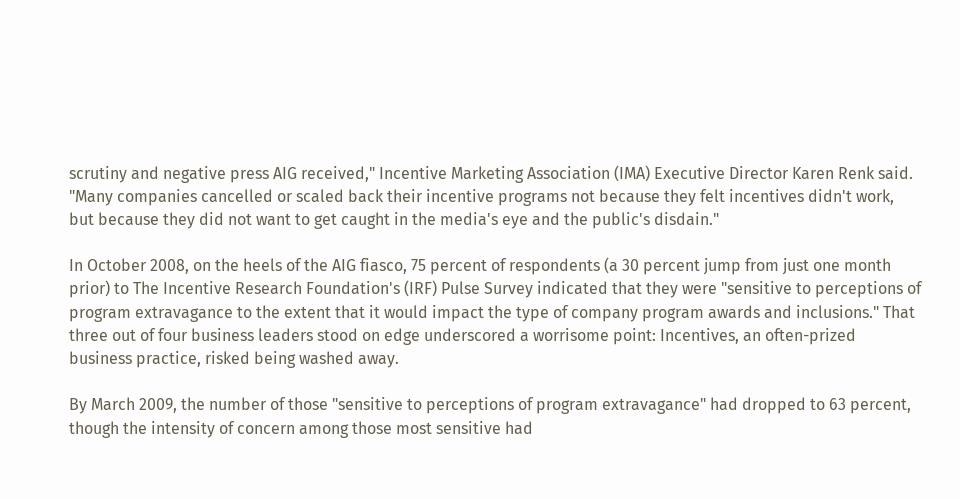scrutiny and negative press AIG received," Incentive Marketing Association (IMA) Executive Director Karen Renk said. "Many companies cancelled or scaled back their incentive programs not because they felt incentives didn't work, but because they did not want to get caught in the media's eye and the public's disdain."

In October 2008, on the heels of the AIG fiasco, 75 percent of respondents (a 30 percent jump from just one month prior) to The Incentive Research Foundation's (IRF) Pulse Survey indicated that they were "sensitive to perceptions of program extravagance to the extent that it would impact the type of company program awards and inclusions." That three out of four business leaders stood on edge underscored a worrisome point: Incentives, an often-prized business practice, risked being washed away.

By March 2009, the number of those "sensitive to perceptions of program extravagance" had dropped to 63 percent, though the intensity of concern among those most sensitive had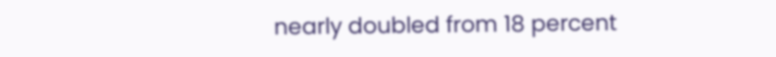nearly doubled from 18 percent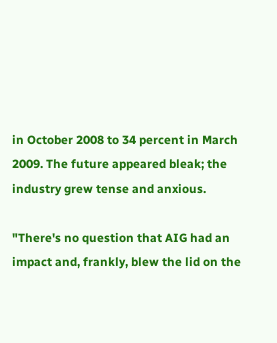in October 2008 to 34 percent in March 2009. The future appeared bleak; the industry grew tense and anxious.

"There's no question that AIG had an impact and, frankly, blew the lid on the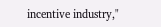incentive industry,"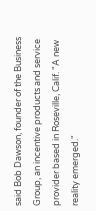said Bob Dawson, founder of the Business Group, an incentive products and service provider based in Roseville, Calif. "A new reality emerged."